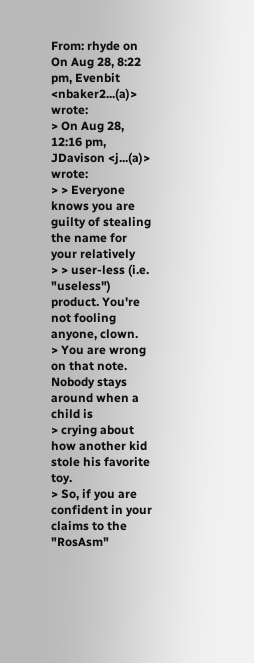From: rhyde on
On Aug 28, 8:22 pm, Evenbit <nbaker2...(a)> wrote:
> On Aug 28, 12:16 pm, JDavison <j...(a)> wrote:
> > Everyone knows you are guilty of stealing the name for your relatively
> > user-less (i.e. "useless") product. You're not fooling anyone, clown.
> You are wrong on that note. Nobody stays around when a child is
> crying about how another kid stole his favorite toy.
> So, if you are confident in your claims to the "RosAsm"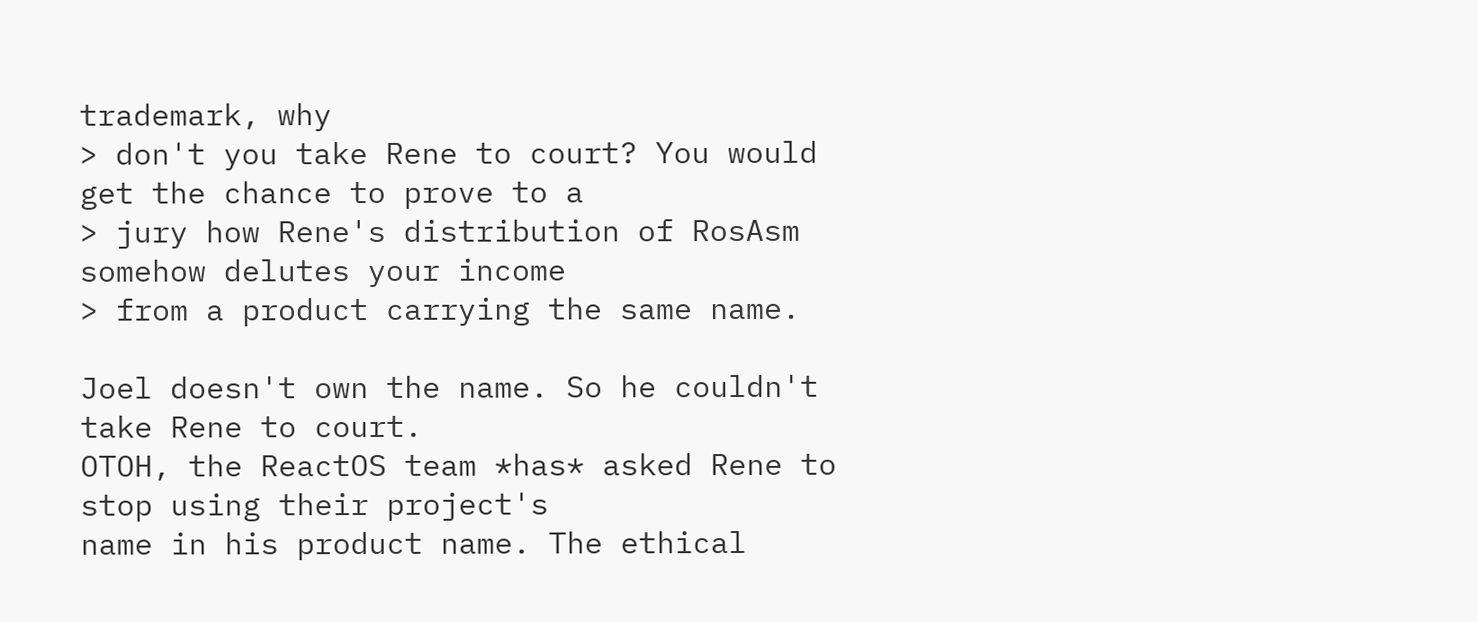trademark, why
> don't you take Rene to court? You would get the chance to prove to a
> jury how Rene's distribution of RosAsm somehow delutes your income
> from a product carrying the same name.

Joel doesn't own the name. So he couldn't take Rene to court.
OTOH, the ReactOS team *has* asked Rene to stop using their project's
name in his product name. The ethical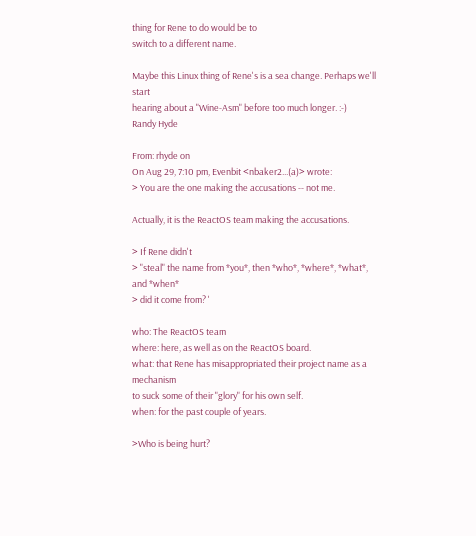thing for Rene to do would be to
switch to a different name.

Maybe this Linux thing of Rene's is a sea change. Perhaps we'll start
hearing about a "Wine-Asm" before too much longer. :-)
Randy Hyde

From: rhyde on
On Aug 29, 7:10 pm, Evenbit <nbaker2...(a)> wrote:
> You are the one making the accusations -- not me.

Actually, it is the ReactOS team making the accusations.

> If Rene didn't
> "steal" the name from *you*, then *who*, *where*, *what*, and *when*
> did it come from? '

who: The ReactOS team
where: here, as well as on the ReactOS board.
what: that Rene has misappropriated their project name as a mechanism
to suck some of their "glory" for his own self.
when: for the past couple of years.

>Who is being hurt?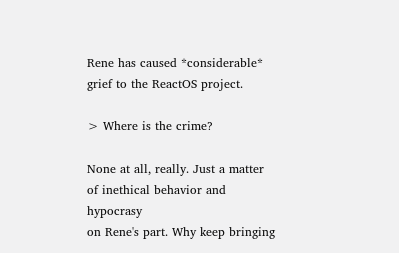Rene has caused *considerable* grief to the ReactOS project.

> Where is the crime?

None at all, really. Just a matter of inethical behavior and hypocrasy
on Rene's part. Why keep bringing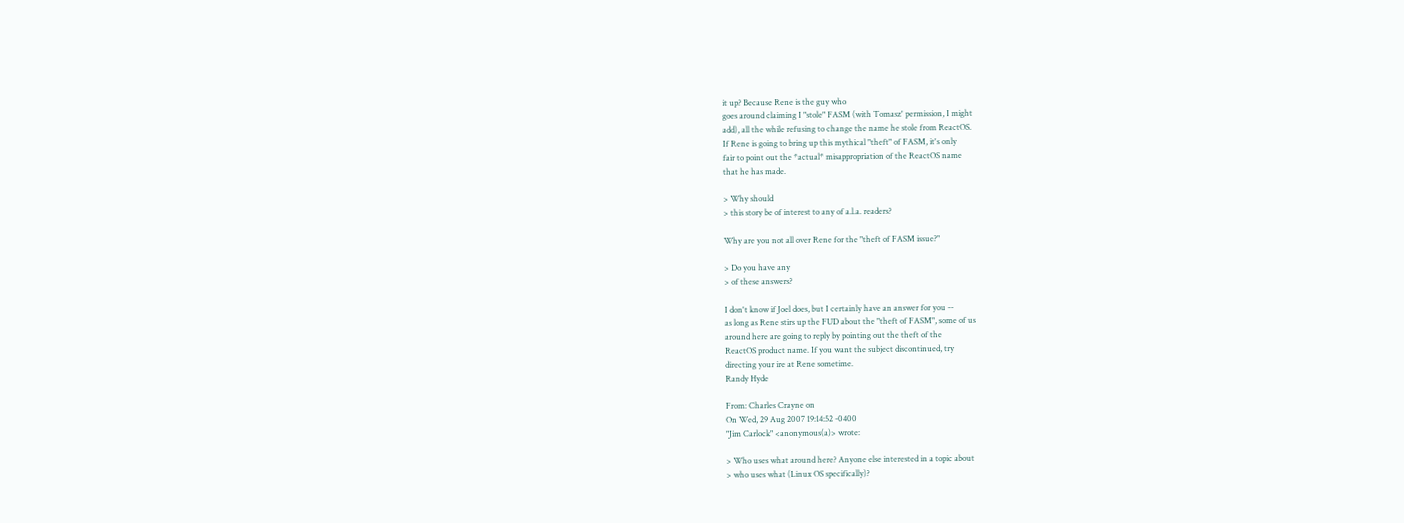it up? Because Rene is the guy who
goes around claiming I "stole" FASM (with Tomasz' permission, I might
add), all the while refusing to change the name he stole from ReactOS.
If Rene is going to bring up this mythical "theft" of FASM, it's only
fair to point out the *actual* misappropriation of the ReactOS name
that he has made.

> Why should
> this story be of interest to any of a.l.a. readers?

Why are you not all over Rene for the "theft of FASM issue?"

> Do you have any
> of these answers?

I don't know if Joel does, but I certainly have an answer for you --
as long as Rene stirs up the FUD about the "theft of FASM", some of us
around here are going to reply by pointing out the theft of the
ReactOS product name. If you want the subject discontinued, try
directing your ire at Rene sometime.
Randy Hyde

From: Charles Crayne on
On Wed, 29 Aug 2007 19:14:52 -0400
"Jim Carlock" <anonymous(a)> wrote:

> Who uses what around here? Anyone else interested in a topic about
> who uses what (Linux OS specifically)?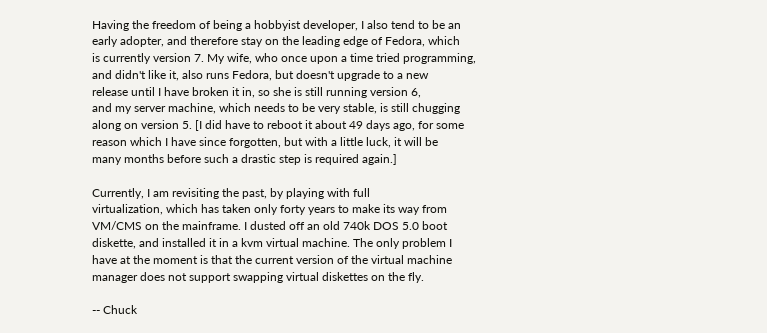Having the freedom of being a hobbyist developer, I also tend to be an
early adopter, and therefore stay on the leading edge of Fedora, which
is currently version 7. My wife, who once upon a time tried programming,
and didn't like it, also runs Fedora, but doesn't upgrade to a new
release until I have broken it in, so she is still running version 6,
and my server machine, which needs to be very stable, is still chugging
along on version 5. [I did have to reboot it about 49 days ago, for some
reason which I have since forgotten, but with a little luck, it will be
many months before such a drastic step is required again.]

Currently, I am revisiting the past, by playing with full
virtualization, which has taken only forty years to make its way from
VM/CMS on the mainframe. I dusted off an old 740k DOS 5.0 boot
diskette, and installed it in a kvm virtual machine. The only problem I
have at the moment is that the current version of the virtual machine
manager does not support swapping virtual diskettes on the fly.

-- Chuck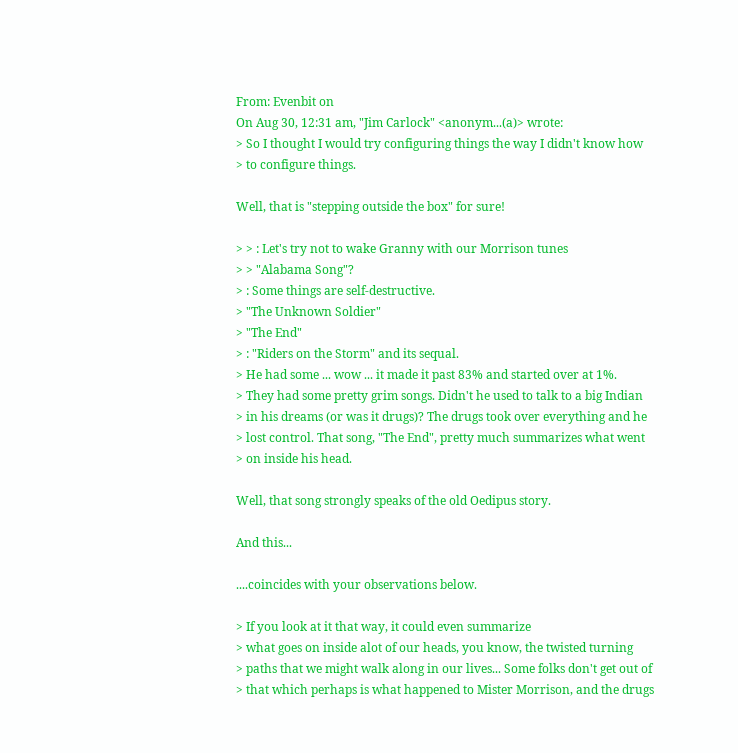From: Evenbit on
On Aug 30, 12:31 am, "Jim Carlock" <anonym...(a)> wrote:
> So I thought I would try configuring things the way I didn't know how
> to configure things.

Well, that is "stepping outside the box" for sure!

> > : Let's try not to wake Granny with our Morrison tunes
> > "Alabama Song"?
> : Some things are self-destructive.
> "The Unknown Soldier"
> "The End"
> : "Riders on the Storm" and its sequal.
> He had some ... wow ... it made it past 83% and started over at 1%.
> They had some pretty grim songs. Didn't he used to talk to a big Indian
> in his dreams (or was it drugs)? The drugs took over everything and he
> lost control. That song, "The End", pretty much summarizes what went
> on inside his head.

Well, that song strongly speaks of the old Oedipus story.

And this...

....coincides with your observations below.

> If you look at it that way, it could even summarize
> what goes on inside alot of our heads, you know, the twisted turning
> paths that we might walk along in our lives... Some folks don't get out of
> that which perhaps is what happened to Mister Morrison, and the drugs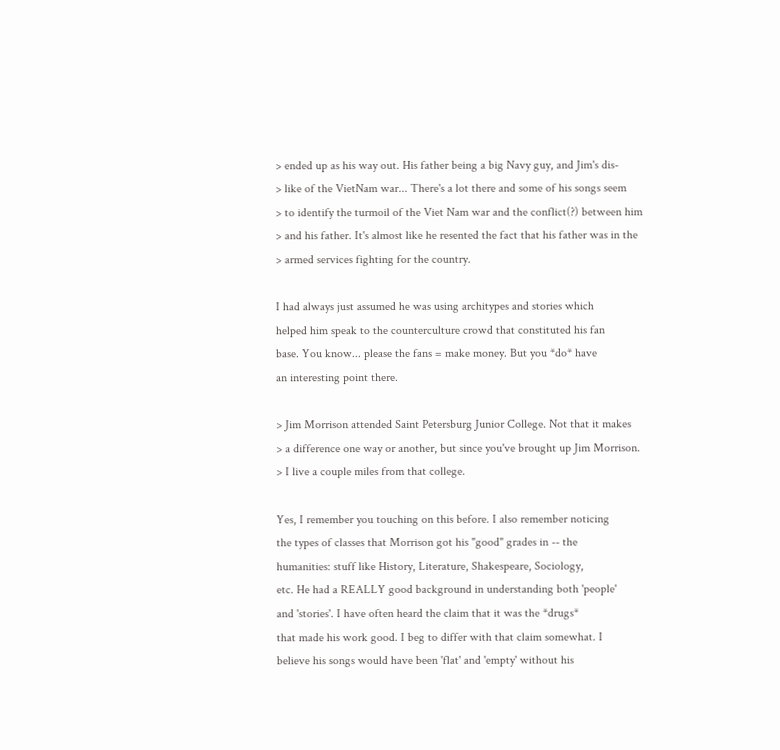> ended up as his way out. His father being a big Navy guy, and Jim's dis-
> like of the VietNam war... There's a lot there and some of his songs seem
> to identify the turmoil of the Viet Nam war and the conflict(?) between him
> and his father. It's almost like he resented the fact that his father was in the
> armed services fighting for the country.

I had always just assumed he was using architypes and stories which
helped him speak to the counterculture crowd that constituted his fan
base. You know... please the fans = make money. But you *do* have
an interesting point there.

> Jim Morrison attended Saint Petersburg Junior College. Not that it makes
> a difference one way or another, but since you've brought up Jim Morrison.
> I live a couple miles from that college.

Yes, I remember you touching on this before. I also remember noticing
the types of classes that Morrison got his "good" grades in -- the
humanities: stuff like History, Literature, Shakespeare, Sociology,
etc. He had a REALLY good background in understanding both 'people'
and 'stories'. I have often heard the claim that it was the *drugs*
that made his work good. I beg to differ with that claim somewhat. I
believe his songs would have been 'flat' and 'empty' without his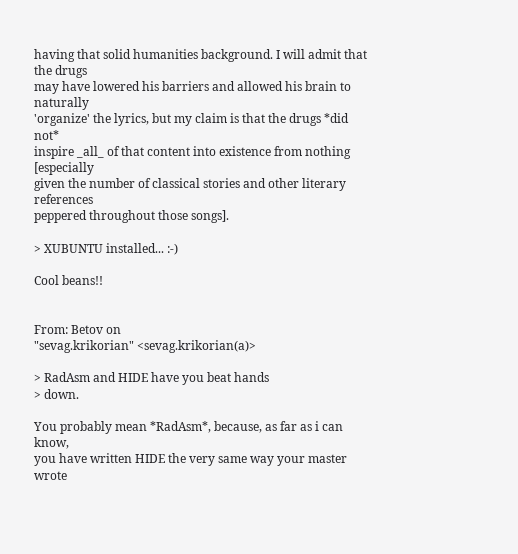having that solid humanities background. I will admit that the drugs
may have lowered his barriers and allowed his brain to naturally
'organize' the lyrics, but my claim is that the drugs *did not*
inspire _all_ of that content into existence from nothing [especially
given the number of classical stories and other literary references
peppered throughout those songs].

> XUBUNTU installed... :-)

Cool beans!!


From: Betov on
"sevag.krikorian" <sevag.krikorian(a)>

> RadAsm and HIDE have you beat hands
> down.

You probably mean *RadAsm*, because, as far as i can know,
you have written HIDE the very same way your master wrote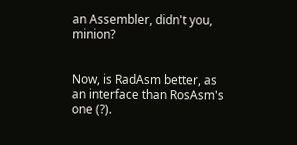an Assembler, didn't you, minion?


Now, is RadAsm better, as an interface than RosAsm's one (?).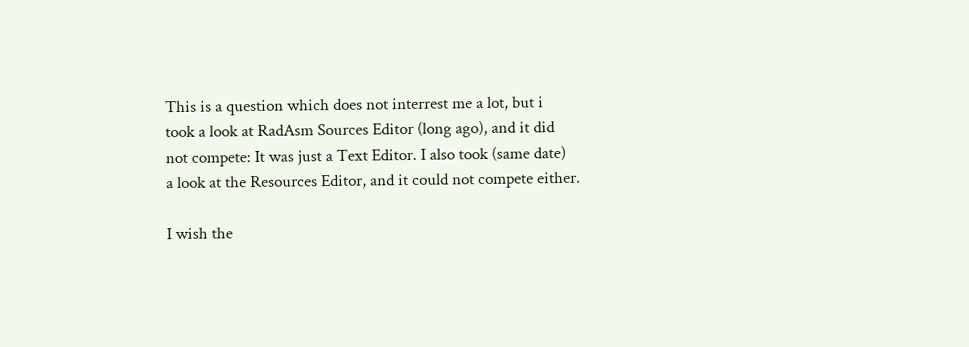This is a question which does not interrest me a lot, but i
took a look at RadAsm Sources Editor (long ago), and it did
not compete: It was just a Text Editor. I also took (same date)
a look at the Resources Editor, and it could not compete either.

I wish the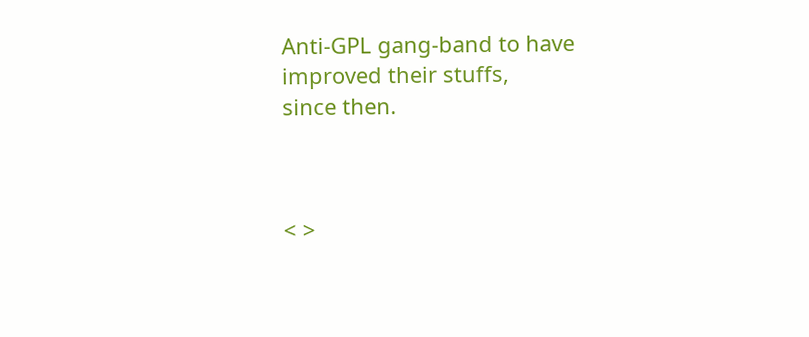Anti-GPL gang-band to have improved their stuffs,
since then.



< >